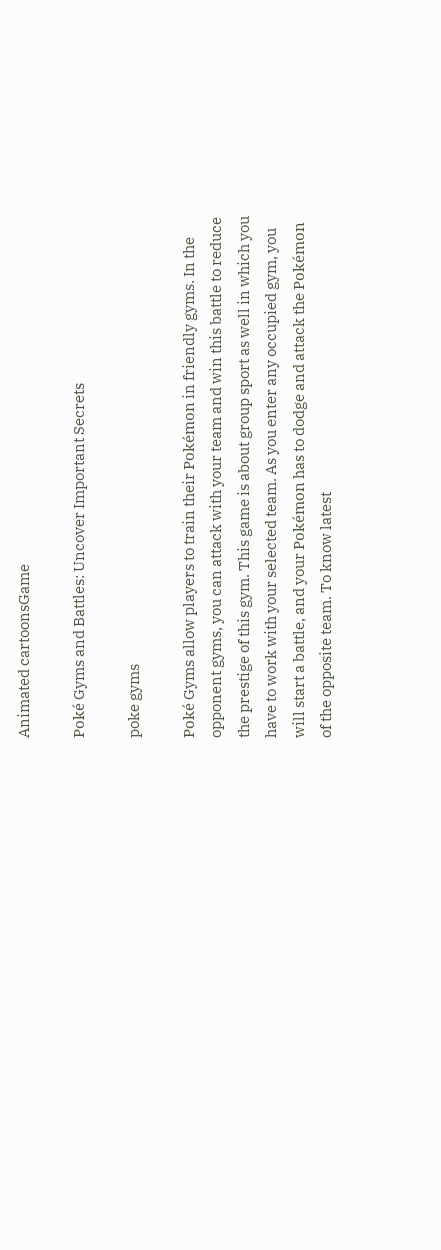Animated cartoonsGame

Poké Gyms and Battles: Uncover Important Secrets

poke gyms

Poké Gyms allow players to train their Pokémon in friendly gyms. In the opponent gyms, you can attack with your team and win this battle to reduce the prestige of this gym. This game is about group sport as well in which you have to work with your selected team. As you enter any occupied gym, you will start a battle, and your Pokémon has to dodge and attack the Pokémon of the opposite team. To know latest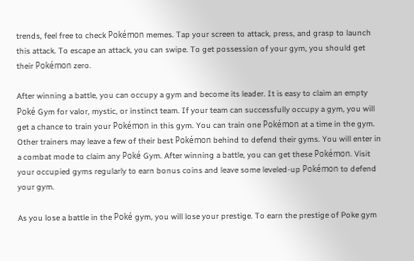trends, feel free to check Pokémon memes. Tap your screen to attack, press, and grasp to launch this attack. To escape an attack, you can swipe. To get possession of your gym, you should get their Pokémon zero.

After winning a battle, you can occupy a gym and become its leader. It is easy to claim an empty Poké Gym for valor, mystic, or instinct team. If your team can successfully occupy a gym, you will get a chance to train your Pokémon in this gym. You can train one Pokémon at a time in the gym. Other trainers may leave a few of their best Pokémon behind to defend their gyms. You will enter in a combat mode to claim any Poké Gym. After winning a battle, you can get these Pokémon. Visit your occupied gyms regularly to earn bonus coins and leave some leveled-up Pokémon to defend your gym.

As you lose a battle in the Poké gym, you will lose your prestige. To earn the prestige of Poke gym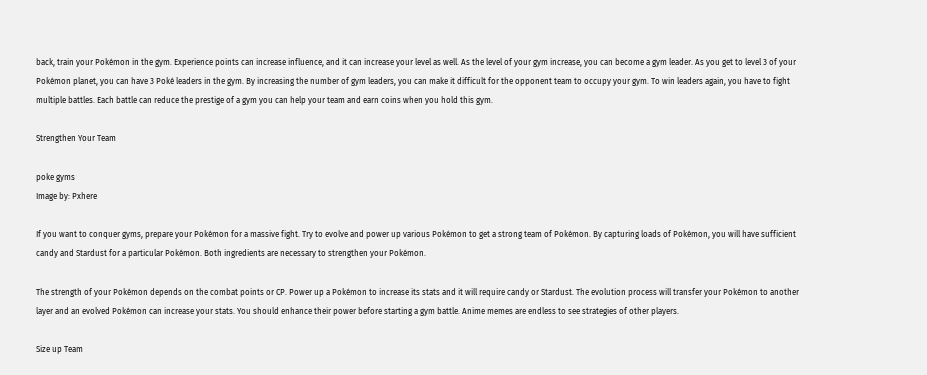back, train your Pokémon in the gym. Experience points can increase influence, and it can increase your level as well. As the level of your gym increase, you can become a gym leader. As you get to level 3 of your Pokémon planet, you can have 3 Poké leaders in the gym. By increasing the number of gym leaders, you can make it difficult for the opponent team to occupy your gym. To win leaders again, you have to fight multiple battles. Each battle can reduce the prestige of a gym you can help your team and earn coins when you hold this gym.

Strengthen Your Team

poke gyms
Image by: Pxhere

If you want to conquer gyms, prepare your Pokémon for a massive fight. Try to evolve and power up various Pokémon to get a strong team of Pokémon. By capturing loads of Pokémon, you will have sufficient candy and Stardust for a particular Pokémon. Both ingredients are necessary to strengthen your Pokémon.

The strength of your Pokémon depends on the combat points or CP. Power up a Pokémon to increase its stats and it will require candy or Stardust. The evolution process will transfer your Pokémon to another layer and an evolved Pokémon can increase your stats. You should enhance their power before starting a gym battle. Anime memes are endless to see strategies of other players.

Size up Team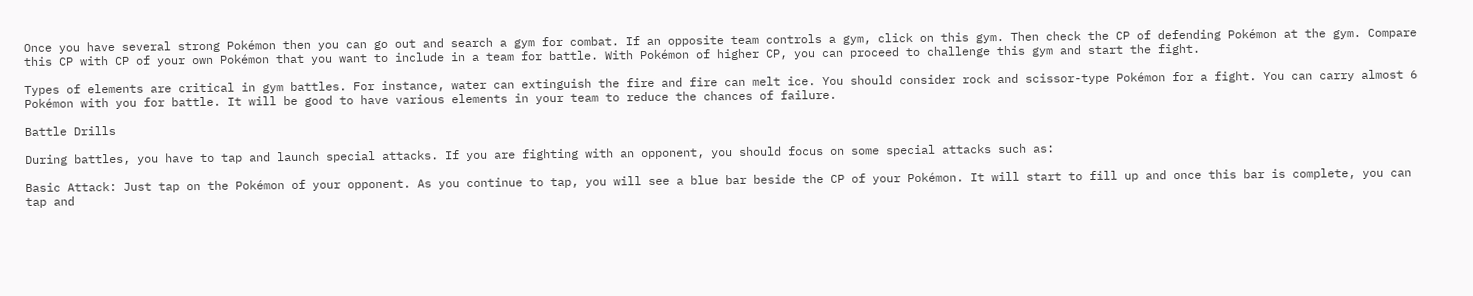Once you have several strong Pokémon then you can go out and search a gym for combat. If an opposite team controls a gym, click on this gym. Then check the CP of defending Pokémon at the gym. Compare this CP with CP of your own Pokémon that you want to include in a team for battle. With Pokémon of higher CP, you can proceed to challenge this gym and start the fight.

Types of elements are critical in gym battles. For instance, water can extinguish the fire and fire can melt ice. You should consider rock and scissor-type Pokémon for a fight. You can carry almost 6 Pokémon with you for battle. It will be good to have various elements in your team to reduce the chances of failure.

Battle Drills

During battles, you have to tap and launch special attacks. If you are fighting with an opponent, you should focus on some special attacks such as:

Basic Attack: Just tap on the Pokémon of your opponent. As you continue to tap, you will see a blue bar beside the CP of your Pokémon. It will start to fill up and once this bar is complete, you can tap and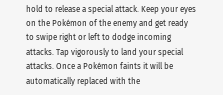hold to release a special attack. Keep your eyes on the Pokémon of the enemy and get ready to swipe right or left to dodge incoming attacks. Tap vigorously to land your special attacks. Once a Pokémon faints it will be automatically replaced with the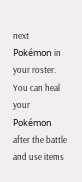next Pokémon in your roster. You can heal your Pokémon after the battle and use items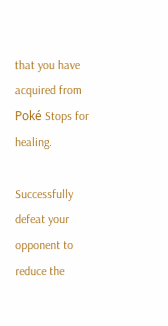that you have acquired from Poké Stops for healing.

Successfully defeat your opponent to reduce the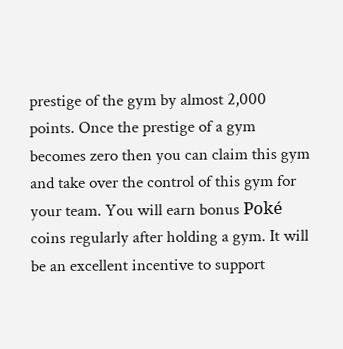prestige of the gym by almost 2,000 points. Once the prestige of a gym becomes zero then you can claim this gym and take over the control of this gym for your team. You will earn bonus Poké coins regularly after holding a gym. It will be an excellent incentive to support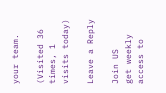your team.

(Visited 36 times, 1 visits today)

Leave a Reply

Join US
get weekly access to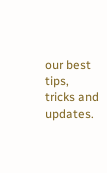our best tips, tricks and updates.